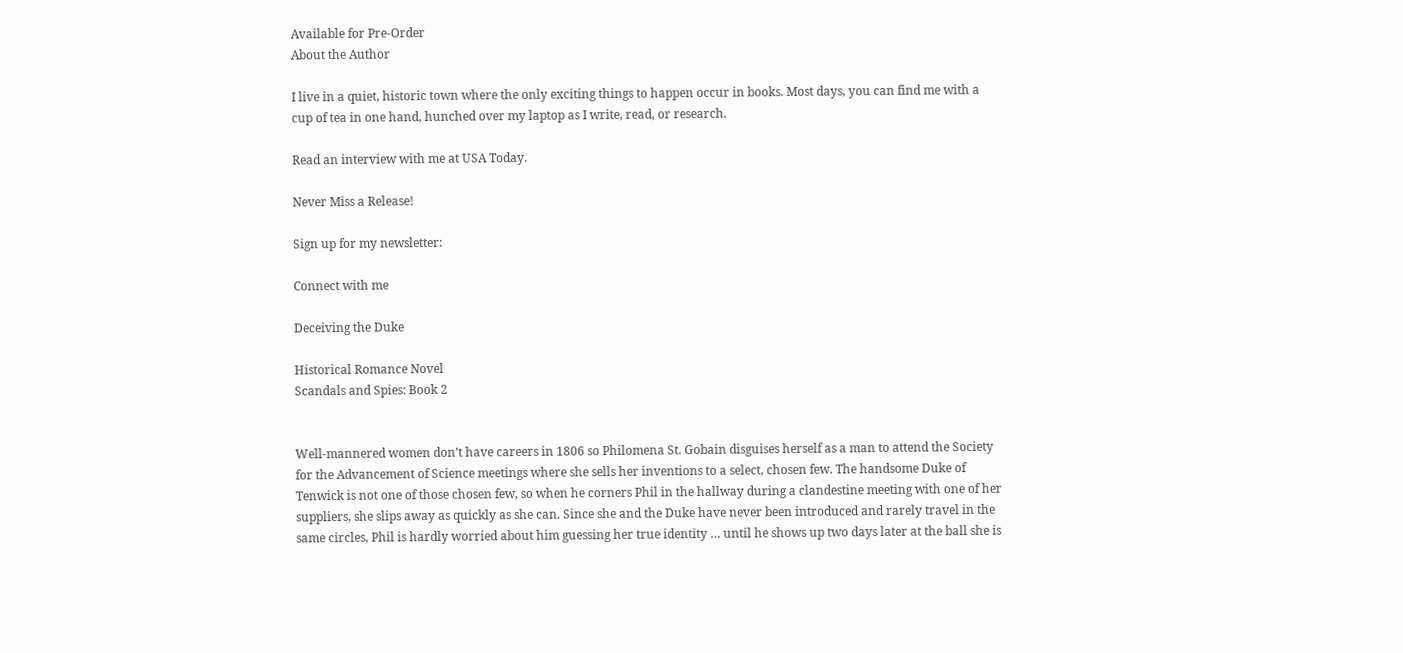Available for Pre-Order
About the Author

I live in a quiet, historic town where the only exciting things to happen occur in books. Most days, you can find me with a cup of tea in one hand, hunched over my laptop as I write, read, or research.

Read an interview with me at USA Today.

Never Miss a Release!

Sign up for my newsletter:

Connect with me

Deceiving the Duke

Historical Romance Novel
Scandals and Spies: Book 2


Well-mannered women don’t have careers in 1806 so Philomena St. Gobain disguises herself as a man to attend the Society for the Advancement of Science meetings where she sells her inventions to a select, chosen few. The handsome Duke of Tenwick is not one of those chosen few, so when he corners Phil in the hallway during a clandestine meeting with one of her suppliers, she slips away as quickly as she can. Since she and the Duke have never been introduced and rarely travel in the same circles, Phil is hardly worried about him guessing her true identity … until he shows up two days later at the ball she is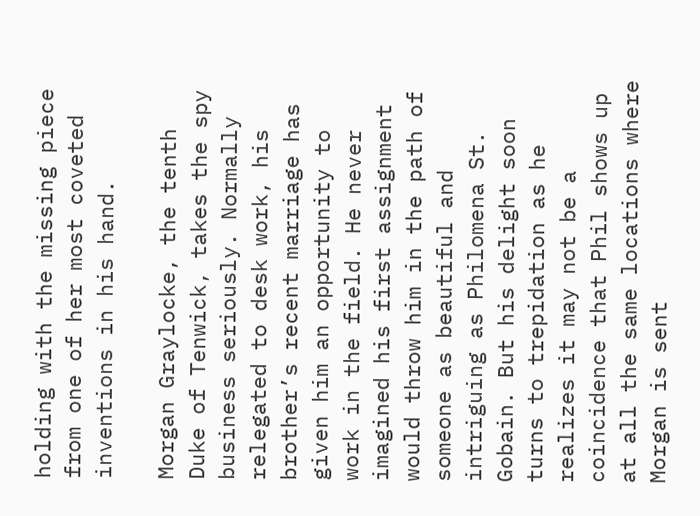holding with the missing piece from one of her most coveted inventions in his hand.

Morgan Graylocke, the tenth Duke of Tenwick, takes the spy business seriously. Normally relegated to desk work, his brother’s recent marriage has given him an opportunity to work in the field. He never imagined his first assignment would throw him in the path of someone as beautiful and intriguing as Philomena St. Gobain. But his delight soon turns to trepidation as he realizes it may not be a coincidence that Phil shows up at all the same locations where Morgan is sent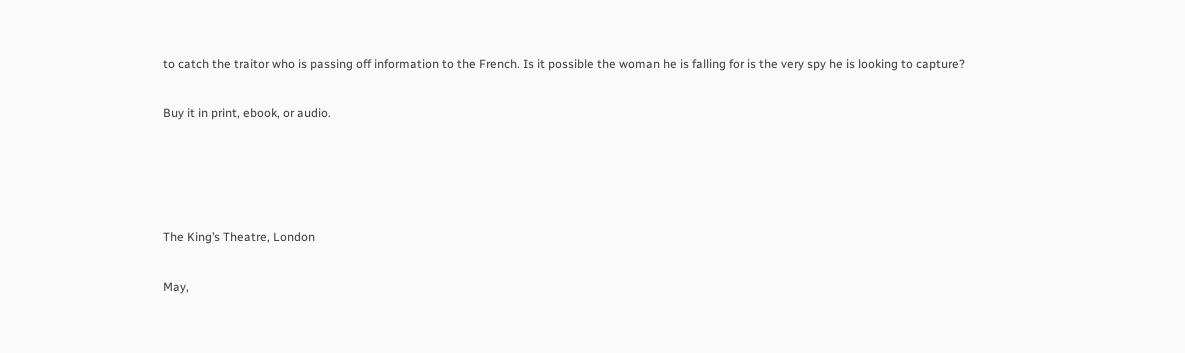to catch the traitor who is passing off information to the French. Is it possible the woman he is falling for is the very spy he is looking to capture?

Buy it in print, ebook, or audio.




The King’s Theatre, London

May,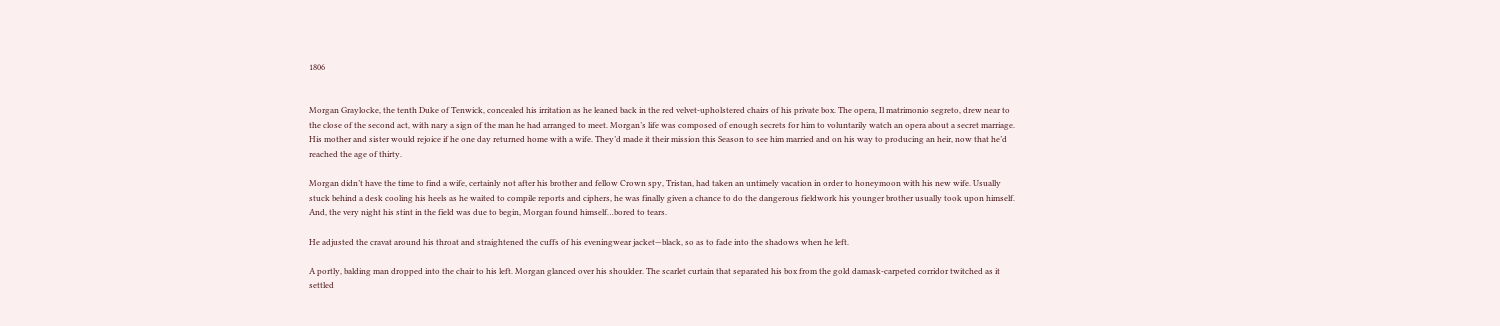1806


Morgan Graylocke, the tenth Duke of Tenwick, concealed his irritation as he leaned back in the red velvet-upholstered chairs of his private box. The opera, Il matrimonio segreto, drew near to the close of the second act, with nary a sign of the man he had arranged to meet. Morgan’s life was composed of enough secrets for him to voluntarily watch an opera about a secret marriage. His mother and sister would rejoice if he one day returned home with a wife. They’d made it their mission this Season to see him married and on his way to producing an heir, now that he’d reached the age of thirty.

Morgan didn’t have the time to find a wife, certainly not after his brother and fellow Crown spy, Tristan, had taken an untimely vacation in order to honeymoon with his new wife. Usually stuck behind a desk cooling his heels as he waited to compile reports and ciphers, he was finally given a chance to do the dangerous fieldwork his younger brother usually took upon himself. And, the very night his stint in the field was due to begin, Morgan found himself…bored to tears.

He adjusted the cravat around his throat and straightened the cuffs of his eveningwear jacket—black, so as to fade into the shadows when he left.

A portly, balding man dropped into the chair to his left. Morgan glanced over his shoulder. The scarlet curtain that separated his box from the gold damask-carpeted corridor twitched as it settled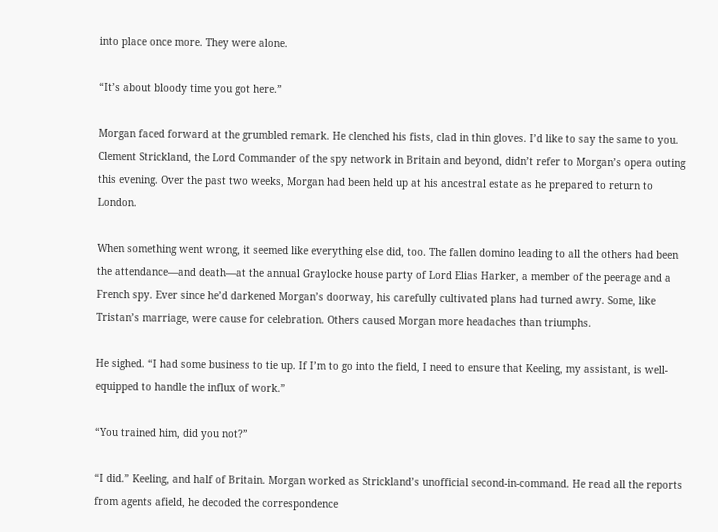into place once more. They were alone.

“It’s about bloody time you got here.”

Morgan faced forward at the grumbled remark. He clenched his fists, clad in thin gloves. I’d like to say the same to you. Clement Strickland, the Lord Commander of the spy network in Britain and beyond, didn’t refer to Morgan’s opera outing this evening. Over the past two weeks, Morgan had been held up at his ancestral estate as he prepared to return to London.

When something went wrong, it seemed like everything else did, too. The fallen domino leading to all the others had been the attendance—and death—at the annual Graylocke house party of Lord Elias Harker, a member of the peerage and a French spy. Ever since he’d darkened Morgan’s doorway, his carefully cultivated plans had turned awry. Some, like Tristan’s marriage, were cause for celebration. Others caused Morgan more headaches than triumphs.

He sighed. “I had some business to tie up. If I’m to go into the field, I need to ensure that Keeling, my assistant, is well-equipped to handle the influx of work.”

“You trained him, did you not?”

“I did.” Keeling, and half of Britain. Morgan worked as Strickland’s unofficial second-in-command. He read all the reports from agents afield, he decoded the correspondence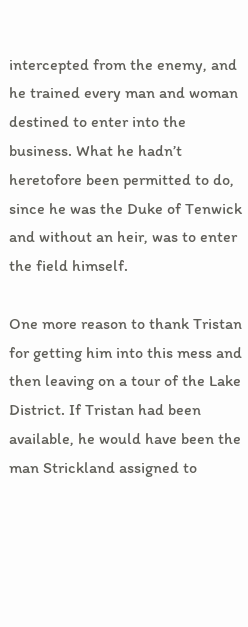intercepted from the enemy, and he trained every man and woman destined to enter into the business. What he hadn’t heretofore been permitted to do, since he was the Duke of Tenwick and without an heir, was to enter the field himself.

One more reason to thank Tristan for getting him into this mess and then leaving on a tour of the Lake District. If Tristan had been available, he would have been the man Strickland assigned to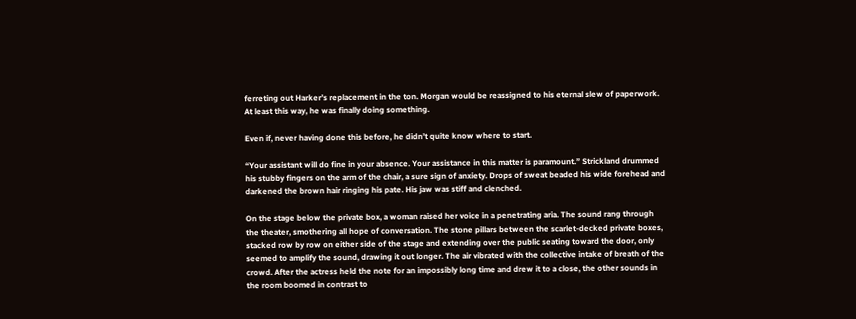ferreting out Harker’s replacement in the ton. Morgan would be reassigned to his eternal slew of paperwork. At least this way, he was finally doing something.

Even if, never having done this before, he didn’t quite know where to start.

“Your assistant will do fine in your absence. Your assistance in this matter is paramount.” Strickland drummed his stubby fingers on the arm of the chair, a sure sign of anxiety. Drops of sweat beaded his wide forehead and darkened the brown hair ringing his pate. His jaw was stiff and clenched.

On the stage below the private box, a woman raised her voice in a penetrating aria. The sound rang through the theater, smothering all hope of conversation. The stone pillars between the scarlet-decked private boxes, stacked row by row on either side of the stage and extending over the public seating toward the door, only seemed to amplify the sound, drawing it out longer. The air vibrated with the collective intake of breath of the crowd. After the actress held the note for an impossibly long time and drew it to a close, the other sounds in the room boomed in contrast to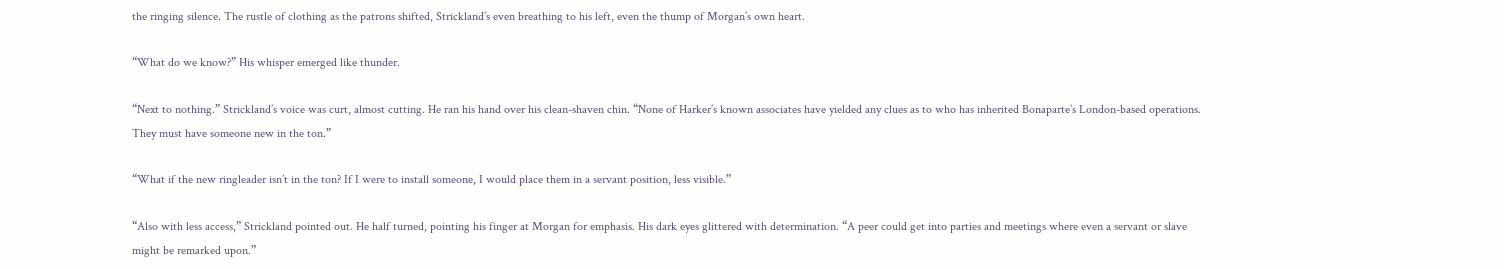the ringing silence. The rustle of clothing as the patrons shifted, Strickland’s even breathing to his left, even the thump of Morgan’s own heart.

“What do we know?” His whisper emerged like thunder.

“Next to nothing.” Strickland’s voice was curt, almost cutting. He ran his hand over his clean-shaven chin. “None of Harker’s known associates have yielded any clues as to who has inherited Bonaparte’s London-based operations. They must have someone new in the ton.”

“What if the new ringleader isn’t in the ton? If I were to install someone, I would place them in a servant position, less visible.”

“Also with less access,” Strickland pointed out. He half turned, pointing his finger at Morgan for emphasis. His dark eyes glittered with determination. “A peer could get into parties and meetings where even a servant or slave might be remarked upon.”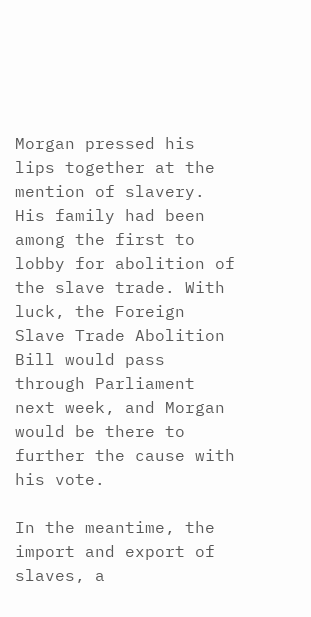Morgan pressed his lips together at the mention of slavery. His family had been among the first to lobby for abolition of the slave trade. With luck, the Foreign Slave Trade Abolition Bill would pass through Parliament next week, and Morgan would be there to further the cause with his vote.

In the meantime, the import and export of slaves, a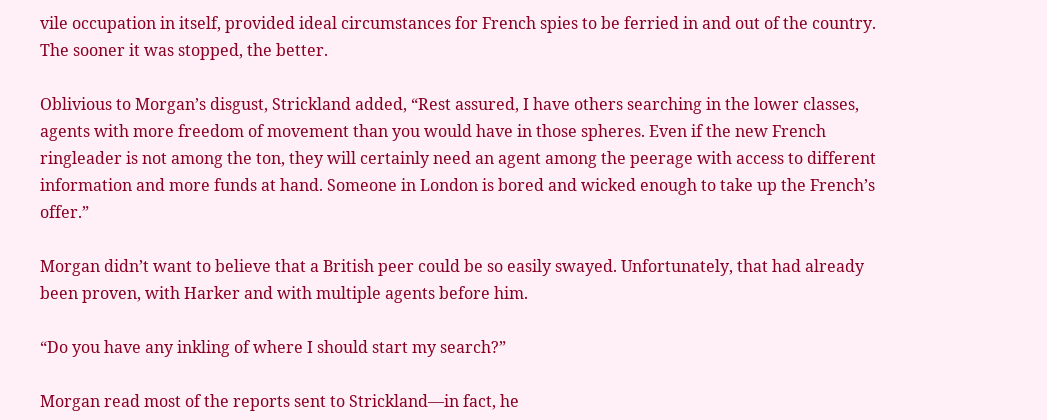vile occupation in itself, provided ideal circumstances for French spies to be ferried in and out of the country. The sooner it was stopped, the better.

Oblivious to Morgan’s disgust, Strickland added, “Rest assured, I have others searching in the lower classes, agents with more freedom of movement than you would have in those spheres. Even if the new French ringleader is not among the ton, they will certainly need an agent among the peerage with access to different information and more funds at hand. Someone in London is bored and wicked enough to take up the French’s offer.”

Morgan didn’t want to believe that a British peer could be so easily swayed. Unfortunately, that had already been proven, with Harker and with multiple agents before him.

“Do you have any inkling of where I should start my search?”

Morgan read most of the reports sent to Strickland—in fact, he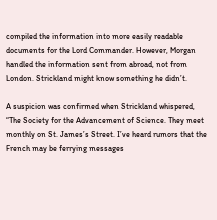compiled the information into more easily readable documents for the Lord Commander. However, Morgan handled the information sent from abroad, not from London. Strickland might know something he didn’t.

A suspicion was confirmed when Strickland whispered, “The Society for the Advancement of Science. They meet monthly on St. James’s Street. I’ve heard rumors that the French may be ferrying messages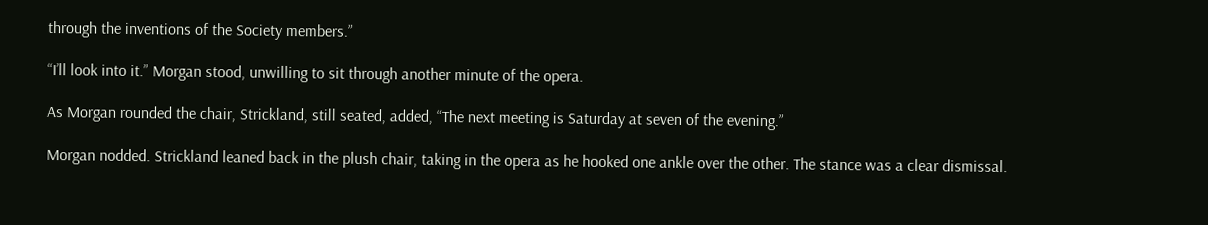through the inventions of the Society members.”

“I’ll look into it.” Morgan stood, unwilling to sit through another minute of the opera.

As Morgan rounded the chair, Strickland, still seated, added, “The next meeting is Saturday at seven of the evening.”

Morgan nodded. Strickland leaned back in the plush chair, taking in the opera as he hooked one ankle over the other. The stance was a clear dismissal.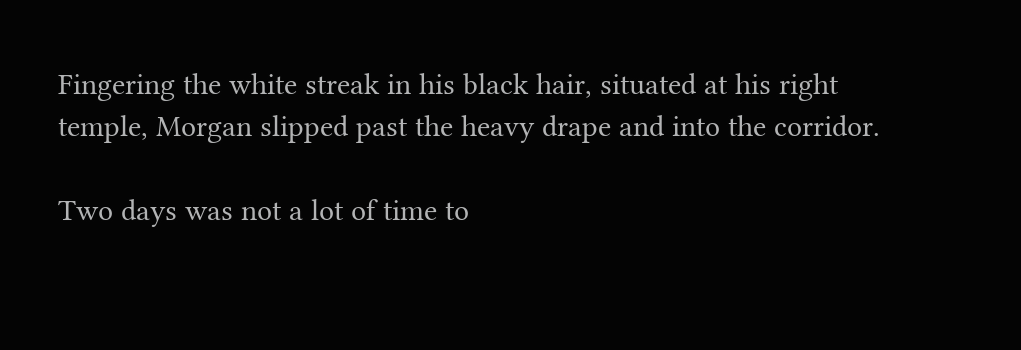Fingering the white streak in his black hair, situated at his right temple, Morgan slipped past the heavy drape and into the corridor.

Two days was not a lot of time to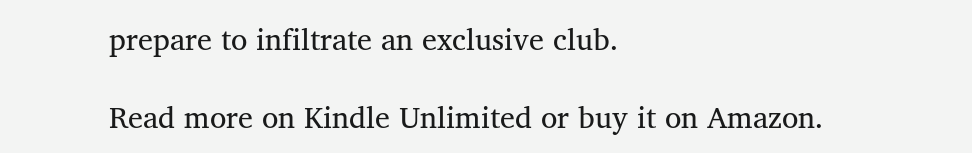prepare to infiltrate an exclusive club.

Read more on Kindle Unlimited or buy it on Amazon.